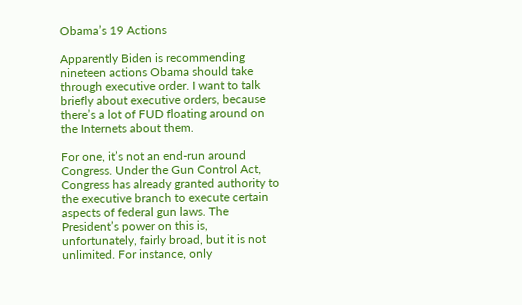Obama’s 19 Actions

Apparently Biden is recommending nineteen actions Obama should take through executive order. I want to talk briefly about executive orders, because there’s a lot of FUD floating around on the Internets about them.

For one, it’s not an end-run around Congress. Under the Gun Control Act, Congress has already granted authority to the executive branch to execute certain aspects of federal gun laws. The President’s power on this is, unfortunately, fairly broad, but it is not unlimited. For instance, only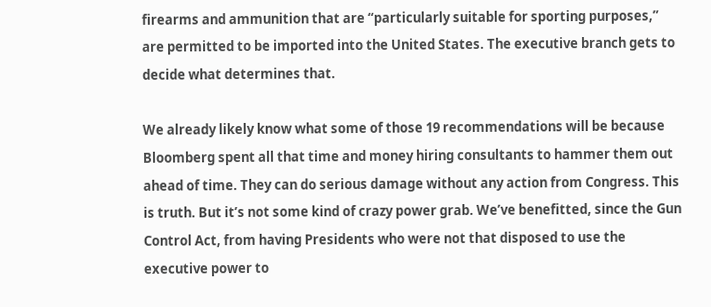firearms and ammunition that are “particularly suitable for sporting purposes,” are permitted to be imported into the United States. The executive branch gets to decide what determines that.

We already likely know what some of those 19 recommendations will be because Bloomberg spent all that time and money hiring consultants to hammer them out ahead of time. They can do serious damage without any action from Congress. This is truth. But it’s not some kind of crazy power grab. We’ve benefitted, since the Gun Control Act, from having Presidents who were not that disposed to use the executive power to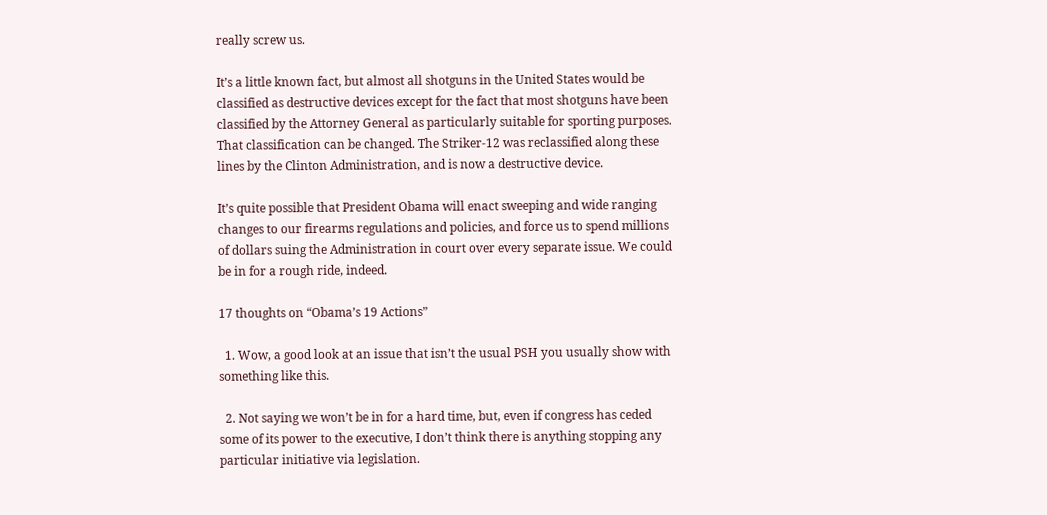really screw us.

It’s a little known fact, but almost all shotguns in the United States would be classified as destructive devices except for the fact that most shotguns have been classified by the Attorney General as particularly suitable for sporting purposes. That classification can be changed. The Striker-12 was reclassified along these lines by the Clinton Administration, and is now a destructive device.

It’s quite possible that President Obama will enact sweeping and wide ranging changes to our firearms regulations and policies, and force us to spend millions of dollars suing the Administration in court over every separate issue. We could be in for a rough ride, indeed.

17 thoughts on “Obama’s 19 Actions”

  1. Wow, a good look at an issue that isn’t the usual PSH you usually show with something like this.

  2. Not saying we won’t be in for a hard time, but, even if congress has ceded some of its power to the executive, I don’t think there is anything stopping any particular initiative via legislation.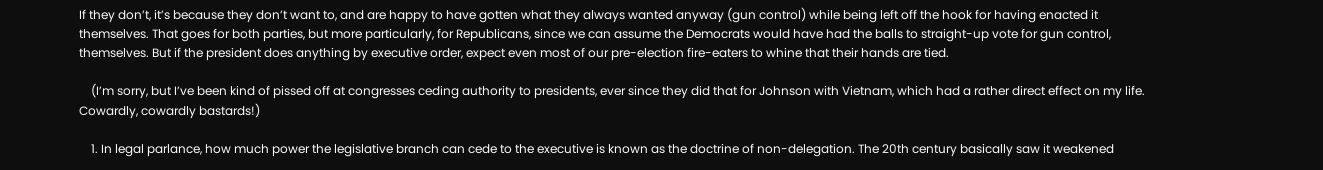If they don’t, it’s because they don’t want to, and are happy to have gotten what they always wanted anyway (gun control) while being left off the hook for having enacted it themselves. That goes for both parties, but more particularly, for Republicans, since we can assume the Democrats would have had the balls to straight-up vote for gun control, themselves. But if the president does anything by executive order, expect even most of our pre-election fire-eaters to whine that their hands are tied.

    (I’m sorry, but I’ve been kind of pissed off at congresses ceding authority to presidents, ever since they did that for Johnson with Vietnam, which had a rather direct effect on my life. Cowardly, cowardly bastards!)

    1. In legal parlance, how much power the legislative branch can cede to the executive is known as the doctrine of non-delegation. The 20th century basically saw it weakened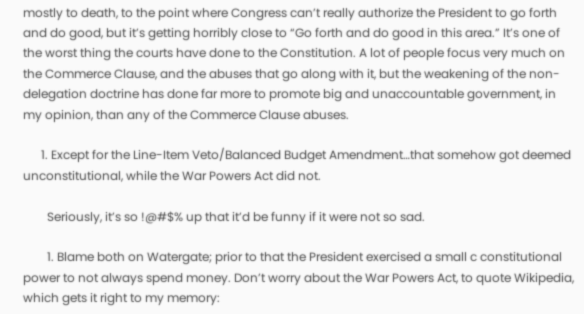mostly to death, to the point where Congress can’t really authorize the President to go forth and do good, but it’s getting horribly close to “Go forth and do good in this area.” It’s one of the worst thing the courts have done to the Constitution. A lot of people focus very much on the Commerce Clause, and the abuses that go along with it, but the weakening of the non-delegation doctrine has done far more to promote big and unaccountable government, in my opinion, than any of the Commerce Clause abuses.

      1. Except for the Line-Item Veto/Balanced Budget Amendment…that somehow got deemed unconstitutional, while the War Powers Act did not.

        Seriously, it’s so !@#$% up that it’d be funny if it were not so sad.

        1. Blame both on Watergate; prior to that the President exercised a small c constitutional power to not always spend money. Don’t worry about the War Powers Act, to quote Wikipedia, which gets it right to my memory: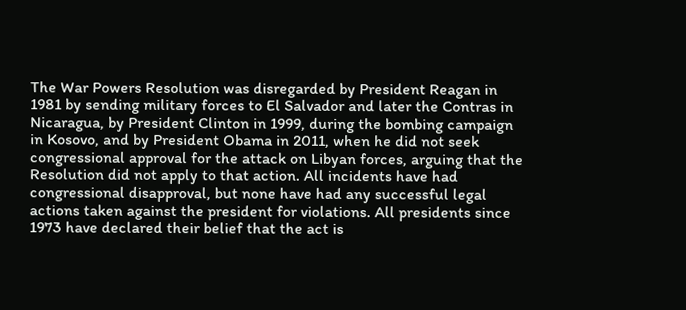The War Powers Resolution was disregarded by President Reagan in 1981 by sending military forces to El Salvador and later the Contras in Nicaragua, by President Clinton in 1999, during the bombing campaign in Kosovo, and by President Obama in 2011, when he did not seek congressional approval for the attack on Libyan forces, arguing that the Resolution did not apply to that action. All incidents have had congressional disapproval, but none have had any successful legal actions taken against the president for violations. All presidents since 1973 have declared their belief that the act is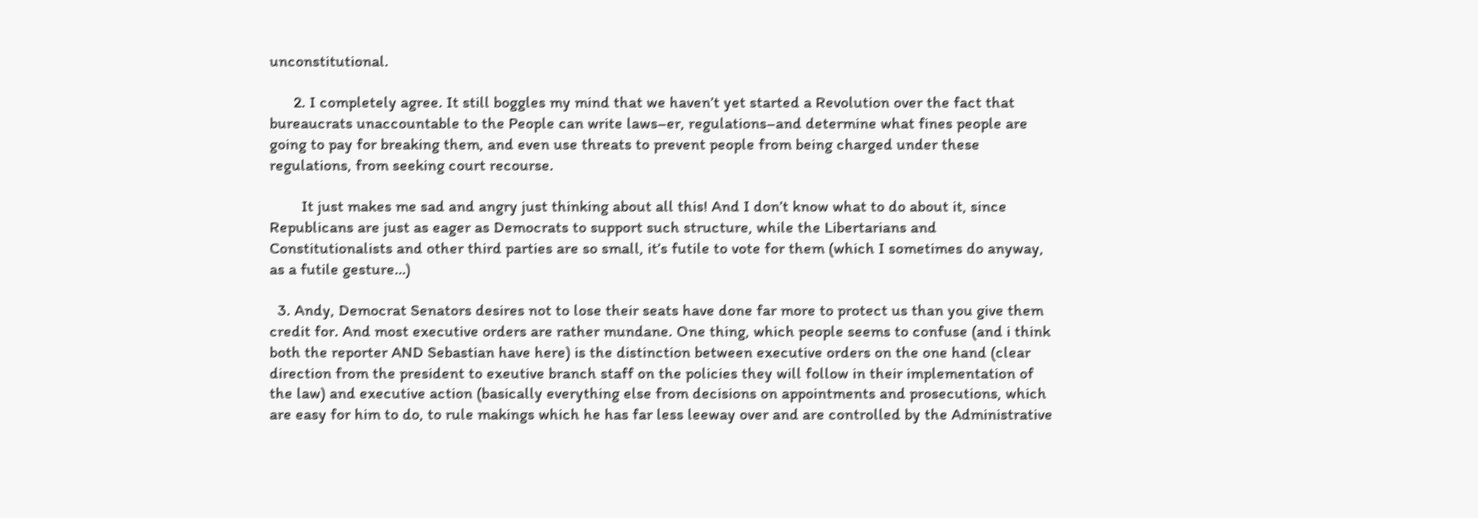unconstitutional.

      2. I completely agree. It still boggles my mind that we haven’t yet started a Revolution over the fact that bureaucrats unaccountable to the People can write laws–er, regulations–and determine what fines people are going to pay for breaking them, and even use threats to prevent people from being charged under these regulations, from seeking court recourse.

        It just makes me sad and angry just thinking about all this! And I don’t know what to do about it, since Republicans are just as eager as Democrats to support such structure, while the Libertarians and Constitutionalists and other third parties are so small, it’s futile to vote for them (which I sometimes do anyway, as a futile gesture…)

  3. Andy, Democrat Senators desires not to lose their seats have done far more to protect us than you give them credit for. And most executive orders are rather mundane. One thing, which people seems to confuse (and i think both the reporter AND Sebastian have here) is the distinction between executive orders on the one hand (clear direction from the president to exeutive branch staff on the policies they will follow in their implementation of the law) and executive action (basically everything else from decisions on appointments and prosecutions, which are easy for him to do, to rule makings which he has far less leeway over and are controlled by the Administrative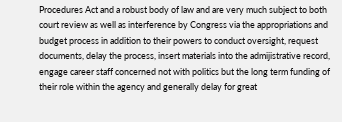Procedures Act and a robust body of law and are very much subject to both court review as well as interference by Congress via the appropriations and budget process in addition to their powers to conduct oversight, request documents, delay the process, insert materials into the admijistrative record, engage career staff concerned not with politics but the long term funding of their role within the agency and generally delay for great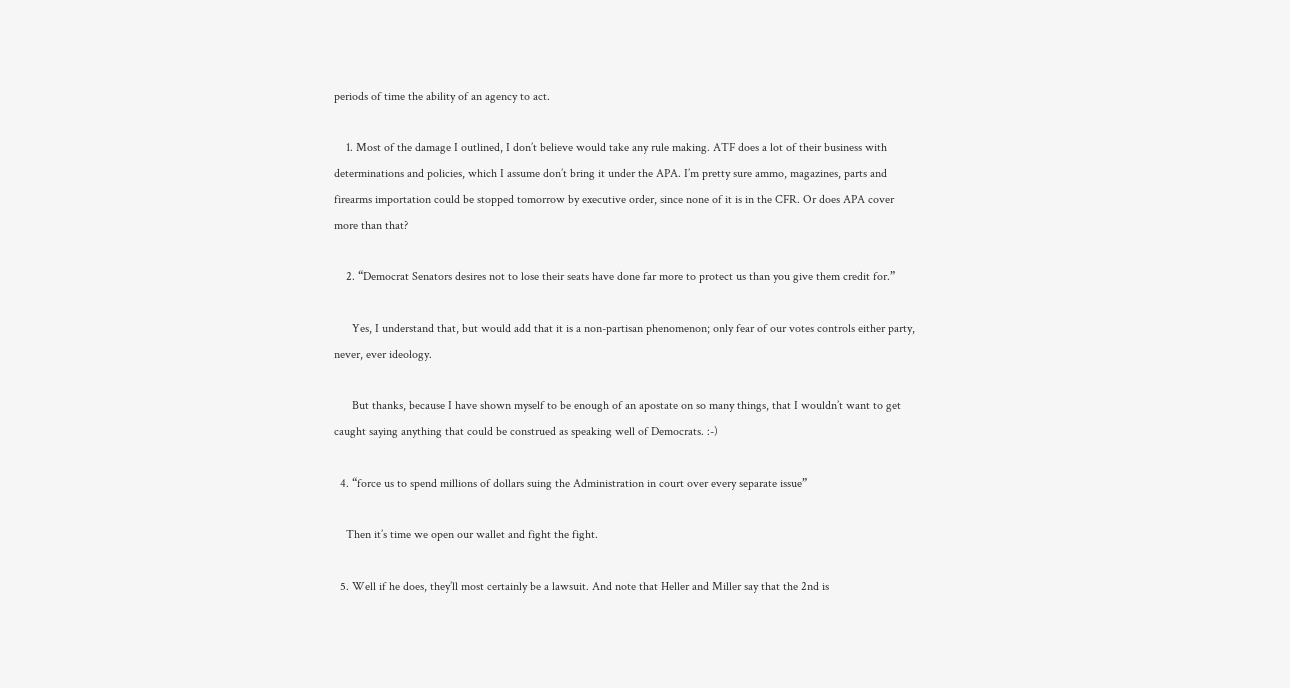periods of time the ability of an agency to act.

    1. Most of the damage I outlined, I don’t believe would take any rule making. ATF does a lot of their business with determinations and policies, which I assume don’t bring it under the APA. I’m pretty sure ammo, magazines, parts and firearms importation could be stopped tomorrow by executive order, since none of it is in the CFR. Or does APA cover more than that?

    2. “Democrat Senators desires not to lose their seats have done far more to protect us than you give them credit for.”

      Yes, I understand that, but would add that it is a non-partisan phenomenon; only fear of our votes controls either party, never, ever ideology.

      But thanks, because I have shown myself to be enough of an apostate on so many things, that I wouldn’t want to get caught saying anything that could be construed as speaking well of Democrats. :-)

  4. “force us to spend millions of dollars suing the Administration in court over every separate issue”

    Then it’s time we open our wallet and fight the fight.

  5. Well if he does, they’ll most certainly be a lawsuit. And note that Heller and Miller say that the 2nd is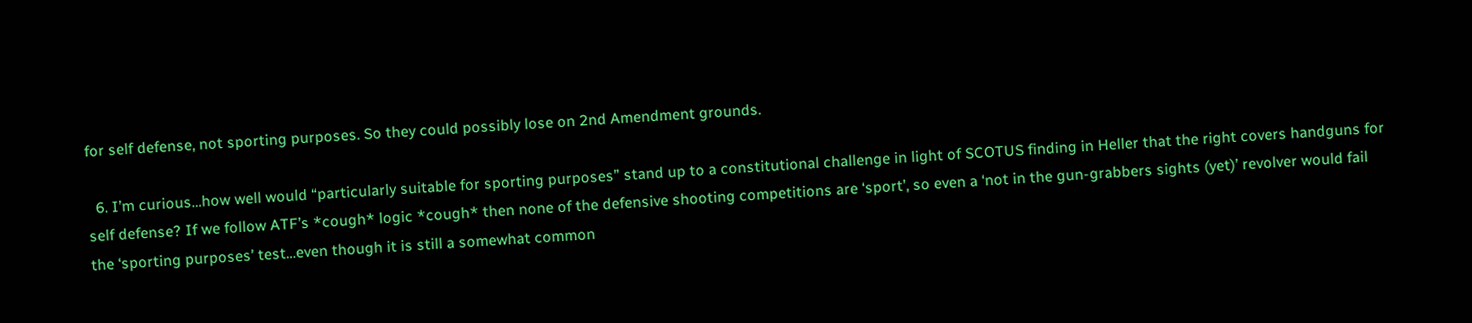for self defense, not sporting purposes. So they could possibly lose on 2nd Amendment grounds.

  6. I’m curious…how well would “particularly suitable for sporting purposes” stand up to a constitutional challenge in light of SCOTUS finding in Heller that the right covers handguns for self defense? If we follow ATF’s *cough* logic *cough* then none of the defensive shooting competitions are ‘sport’, so even a ‘not in the gun-grabbers sights (yet)’ revolver would fail the ‘sporting purposes’ test…even though it is still a somewhat common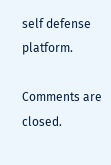self defense platform.

Comments are closed.